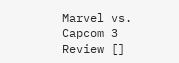Marvel vs. Capcom 3 Review []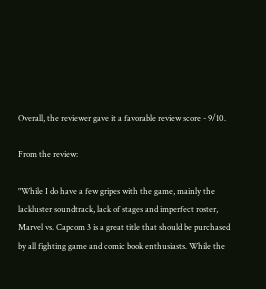Overall, the reviewer gave it a favorable review score - 9/10.

From the review:

"While I do have a few gripes with the game, mainly the lackluster soundtrack, lack of stages and imperfect roster, Marvel vs. Capcom 3 is a great title that should be purchased by all fighting game and comic book enthusiasts. While the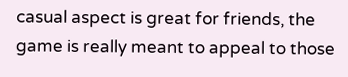casual aspect is great for friends, the game is really meant to appeal to those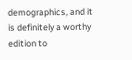demographics, and it is definitely a worthy edition to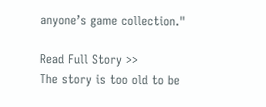anyone’s game collection."

Read Full Story >>
The story is too old to be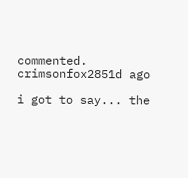commented.
crimsonfox2851d ago

i got to say... the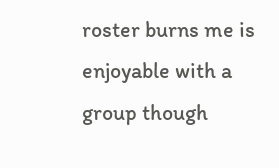roster burns me is enjoyable with a group though